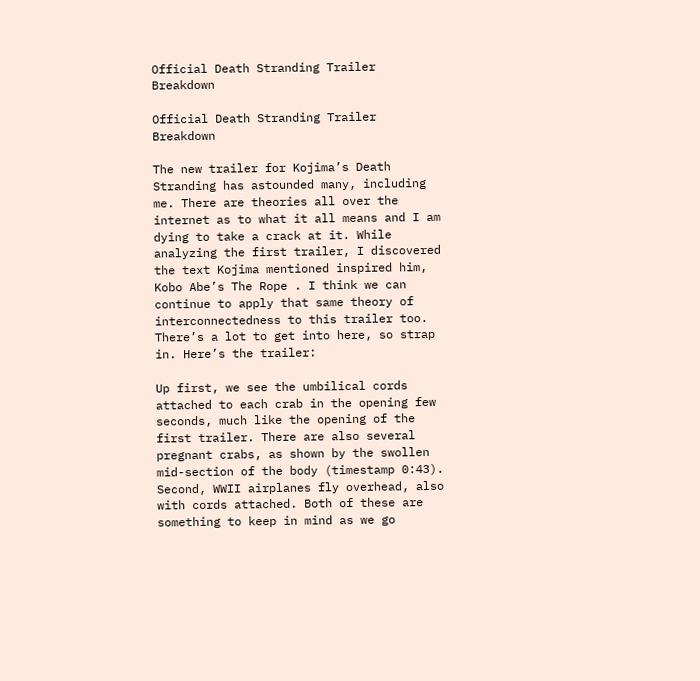Official Death Stranding Trailer Breakdown

Official Death Stranding Trailer Breakdown

The new trailer for Kojima’s Death Stranding has astounded many, including me. There are theories all over the internet as to what it all means and I am dying to take a crack at it. While analyzing the first trailer, I discovered the text Kojima mentioned inspired him, Kobo Abe’s The Rope . I think we can continue to apply that same theory of interconnectedness to this trailer too. There’s a lot to get into here, so strap in. Here’s the trailer:

Up first, we see the umbilical cords attached to each crab in the opening few seconds, much like the opening of the first trailer. There are also several pregnant crabs, as shown by the swollen mid-section of the body (timestamp 0:43). Second, WWII airplanes fly overhead, also with cords attached. Both of these are something to keep in mind as we go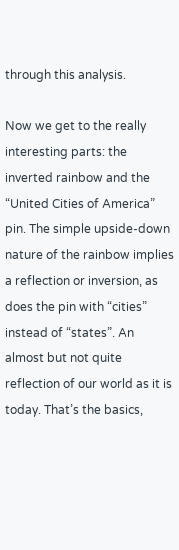through this analysis.

Now we get to the really interesting parts: the inverted rainbow and the “United Cities of America” pin. The simple upside-down nature of the rainbow implies a reflection or inversion, as does the pin with “cities” instead of “states”. An almost but not quite reflection of our world as it is today. That’s the basics,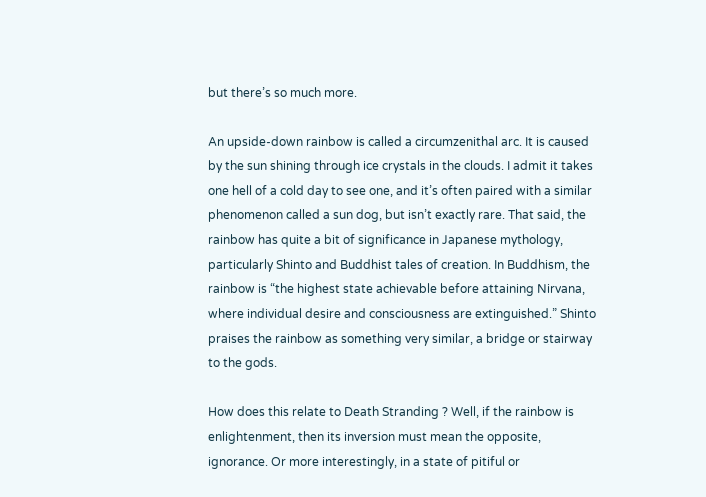but there’s so much more.

An upside-down rainbow is called a circumzenithal arc. It is caused by the sun shining through ice crystals in the clouds. I admit it takes one hell of a cold day to see one, and it’s often paired with a similar phenomenon called a sun dog, but isn’t exactly rare. That said, the rainbow has quite a bit of significance in Japanese mythology, particularly Shinto and Buddhist tales of creation. In Buddhism, the rainbow is “the highest state achievable before attaining Nirvana, where individual desire and consciousness are extinguished.” Shinto praises the rainbow as something very similar, a bridge or stairway to the gods.

How does this relate to Death Stranding ? Well, if the rainbow is enlightenment, then its inversion must mean the opposite, ignorance. Or more interestingly, in a state of pitiful or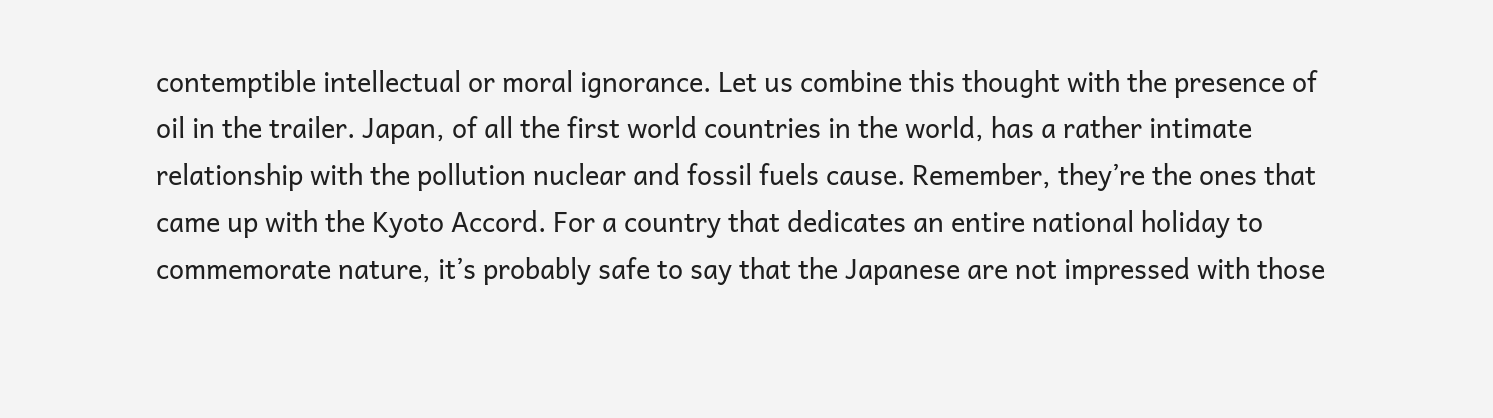contemptible intellectual or moral ignorance. Let us combine this thought with the presence of oil in the trailer. Japan, of all the first world countries in the world, has a rather intimate relationship with the pollution nuclear and fossil fuels cause. Remember, they’re the ones that came up with the Kyoto Accord. For a country that dedicates an entire national holiday to commemorate nature, it’s probably safe to say that the Japanese are not impressed with those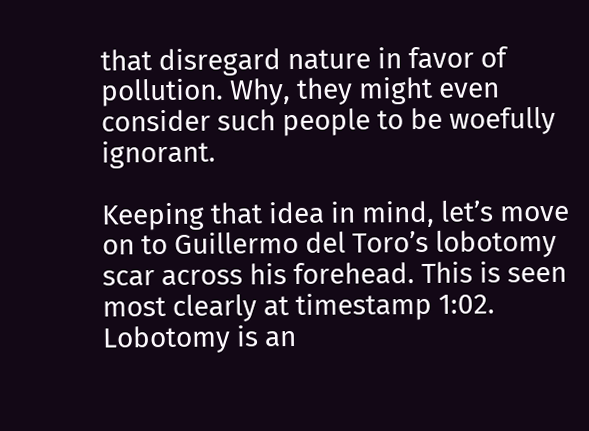that disregard nature in favor of pollution. Why, they might even consider such people to be woefully ignorant.

Keeping that idea in mind, let’s move on to Guillermo del Toro’s lobotomy scar across his forehead. This is seen most clearly at timestamp 1:02. Lobotomy is an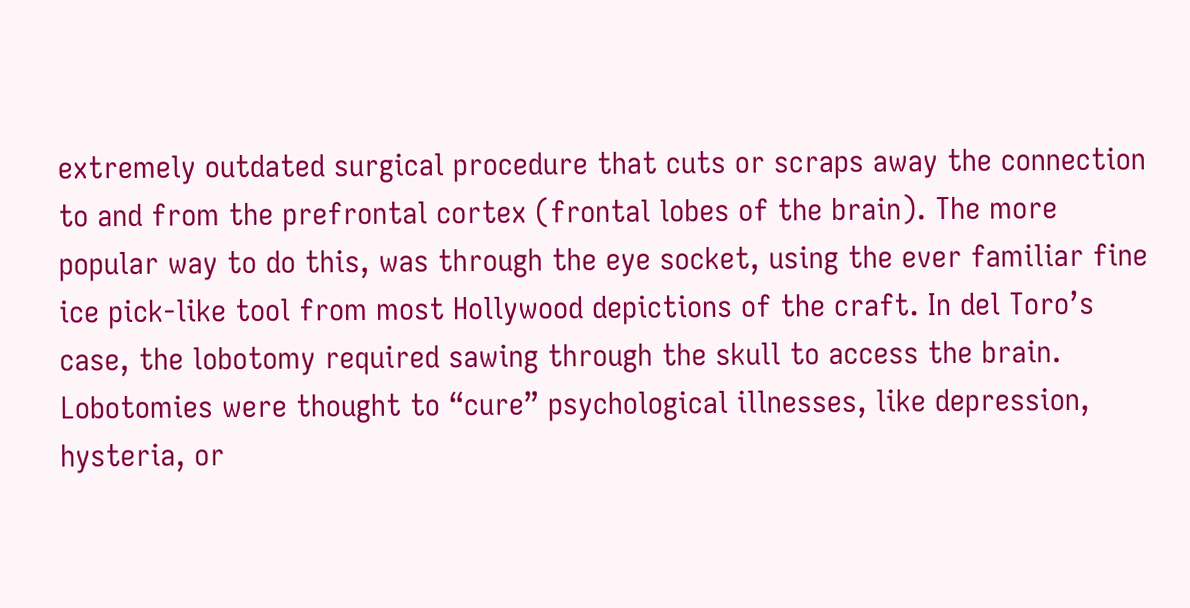extremely outdated surgical procedure that cuts or scraps away the connection to and from the prefrontal cortex (frontal lobes of the brain). The more popular way to do this, was through the eye socket, using the ever familiar fine ice pick-like tool from most Hollywood depictions of the craft. In del Toro’s case, the lobotomy required sawing through the skull to access the brain. Lobotomies were thought to “cure” psychological illnesses, like depression, hysteria, or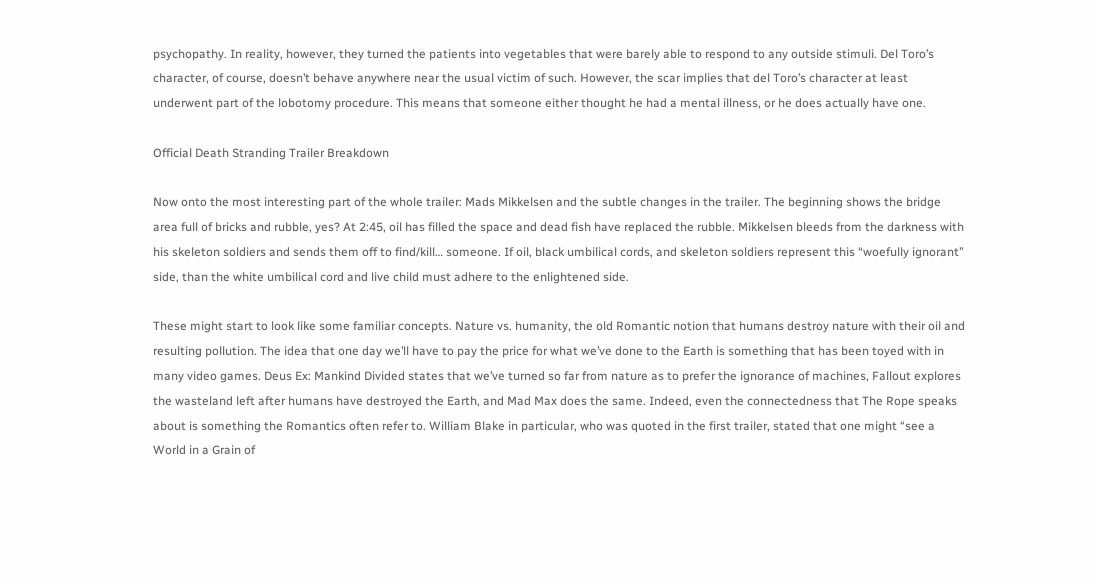psychopathy. In reality, however, they turned the patients into vegetables that were barely able to respond to any outside stimuli. Del Toro’s character, of course, doesn’t behave anywhere near the usual victim of such. However, the scar implies that del Toro’s character at least underwent part of the lobotomy procedure. This means that someone either thought he had a mental illness, or he does actually have one.

Official Death Stranding Trailer Breakdown

Now onto the most interesting part of the whole trailer: Mads Mikkelsen and the subtle changes in the trailer. The beginning shows the bridge area full of bricks and rubble, yes? At 2:45, oil has filled the space and dead fish have replaced the rubble. Mikkelsen bleeds from the darkness with his skeleton soldiers and sends them off to find/kill… someone. If oil, black umbilical cords, and skeleton soldiers represent this “woefully ignorant” side, than the white umbilical cord and live child must adhere to the enlightened side.

These might start to look like some familiar concepts. Nature vs. humanity, the old Romantic notion that humans destroy nature with their oil and resulting pollution. The idea that one day we’ll have to pay the price for what we’ve done to the Earth is something that has been toyed with in many video games. Deus Ex: Mankind Divided states that we’ve turned so far from nature as to prefer the ignorance of machines, Fallout explores the wasteland left after humans have destroyed the Earth, and Mad Max does the same. Indeed, even the connectedness that The Rope speaks about is something the Romantics often refer to. William Blake in particular, who was quoted in the first trailer, stated that one might “see a World in a Grain of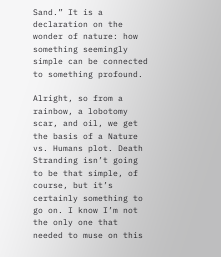Sand.” It is a declaration on the wonder of nature: how something seemingly simple can be connected to something profound.

Alright, so from a rainbow, a lobotomy scar, and oil, we get the basis of a Nature vs. Humans plot. Death Stranding isn’t going to be that simple, of course, but it’s certainly something to go on. I know I’m not the only one that needed to muse on this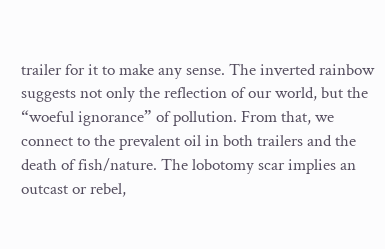trailer for it to make any sense. The inverted rainbow suggests not only the reflection of our world, but the “woeful ignorance” of pollution. From that, we connect to the prevalent oil in both trailers and the death of fish/nature. The lobotomy scar implies an outcast or rebel,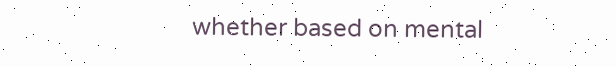whether based on mental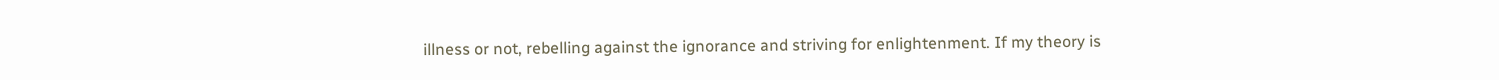illness or not, rebelling against the ignorance and striving for enlightenment. If my theory is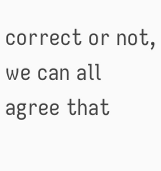correct or not, we can all agree that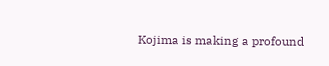Kojima is making a profound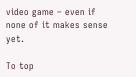video game – even if none of it makes sense yet.

To top